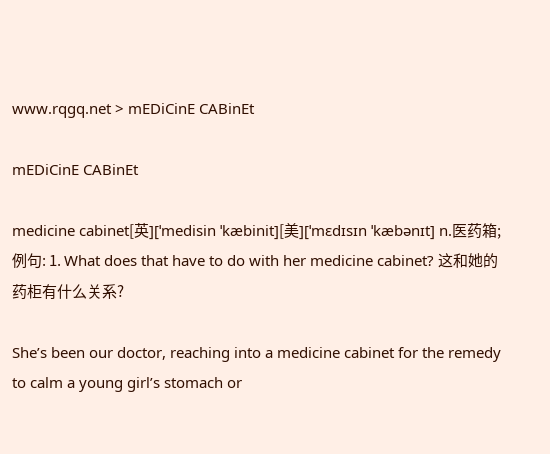www.rqgq.net > mEDiCinE CABinEt

mEDiCinE CABinEt

medicine cabinet[英][ˈmedisin ˈkæbinit][美][ˈmɛdɪsɪn ˈkæbənɪt] n.医药箱; 例句: 1. What does that have to do with her medicine cabinet? 这和她的药柜有什么关系?

She’s been our doctor, reaching into a medicine cabinet for the remedy to calm a young girl’s stomach or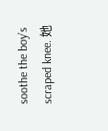soothe the boy’s scraped knee. 她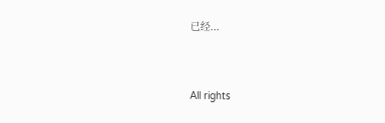已经...


All rights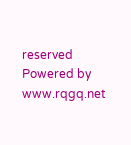reserved Powered by www.rqgq.net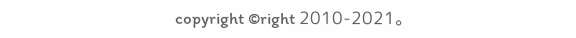copyright ©right 2010-2021。